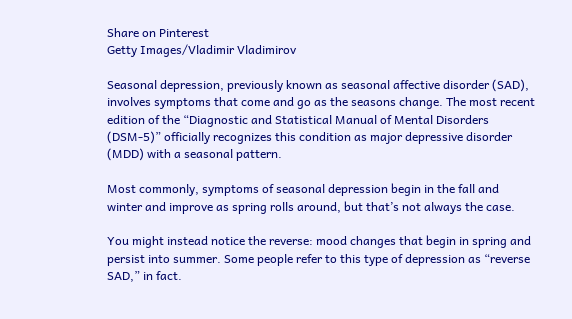Share on Pinterest
Getty Images/Vladimir Vladimirov

Seasonal depression, previously known as seasonal affective disorder (SAD), involves symptoms that come and go as the seasons change. The most recent edition of the “Diagnostic and Statistical Manual of Mental Disorders (DSM-5)” officially recognizes this condition as major depressive disorder (MDD) with a seasonal pattern.

Most commonly, symptoms of seasonal depression begin in the fall and winter and improve as spring rolls around, but that’s not always the case.

You might instead notice the reverse: mood changes that begin in spring and persist into summer. Some people refer to this type of depression as “reverse SAD,” in fact.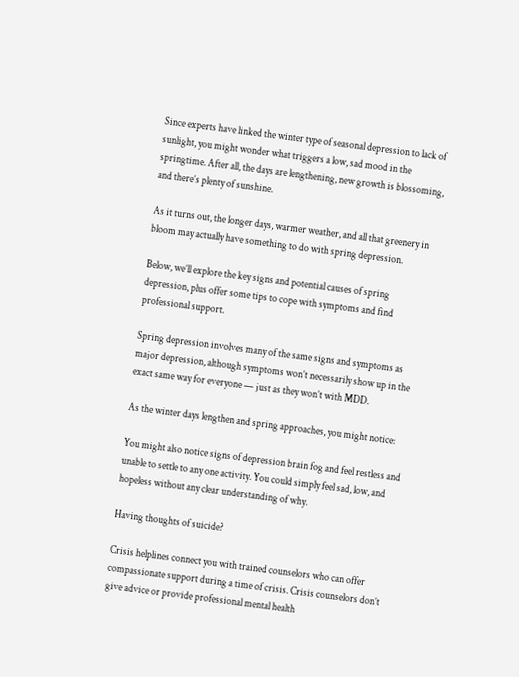Since experts have linked the winter type of seasonal depression to lack of sunlight, you might wonder what triggers a low, sad mood in the springtime. After all, the days are lengthening, new growth is blossoming, and there’s plenty of sunshine.

As it turns out, the longer days, warmer weather, and all that greenery in bloom may actually have something to do with spring depression.

Below, we’ll explore the key signs and potential causes of spring depression, plus offer some tips to cope with symptoms and find professional support.

Spring depression involves many of the same signs and symptoms as major depression, although symptoms won’t necessarily show up in the exact same way for everyone — just as they won’t with MDD.

As the winter days lengthen and spring approaches, you might notice:

You might also notice signs of depression brain fog and feel restless and unable to settle to any one activity. You could simply feel sad, low, and hopeless without any clear understanding of why.

Having thoughts of suicide?

Crisis helplines connect you with trained counselors who can offer compassionate support during a time of crisis. Crisis counselors don’t give advice or provide professional mental health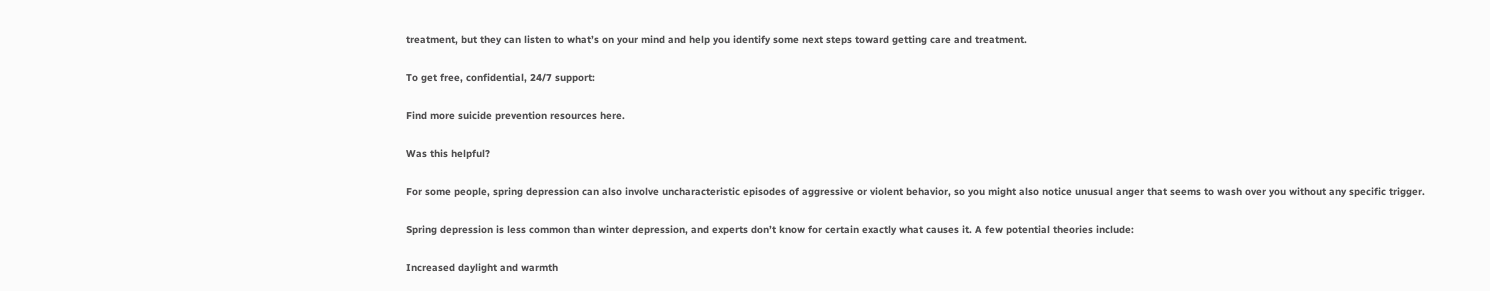treatment, but they can listen to what’s on your mind and help you identify some next steps toward getting care and treatment.

To get free, confidential, 24/7 support:

Find more suicide prevention resources here.

Was this helpful?

For some people, spring depression can also involve uncharacteristic episodes of aggressive or violent behavior, so you might also notice unusual anger that seems to wash over you without any specific trigger.

Spring depression is less common than winter depression, and experts don’t know for certain exactly what causes it. A few potential theories include:

Increased daylight and warmth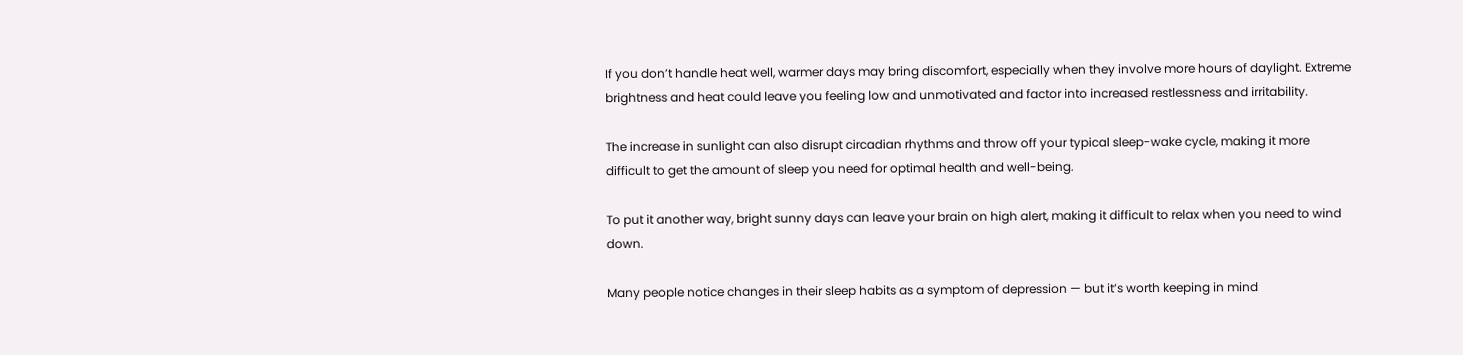If you don’t handle heat well, warmer days may bring discomfort, especially when they involve more hours of daylight. Extreme brightness and heat could leave you feeling low and unmotivated and factor into increased restlessness and irritability.

The increase in sunlight can also disrupt circadian rhythms and throw off your typical sleep-wake cycle, making it more difficult to get the amount of sleep you need for optimal health and well-being.

To put it another way, bright sunny days can leave your brain on high alert, making it difficult to relax when you need to wind down.

Many people notice changes in their sleep habits as a symptom of depression — but it’s worth keeping in mind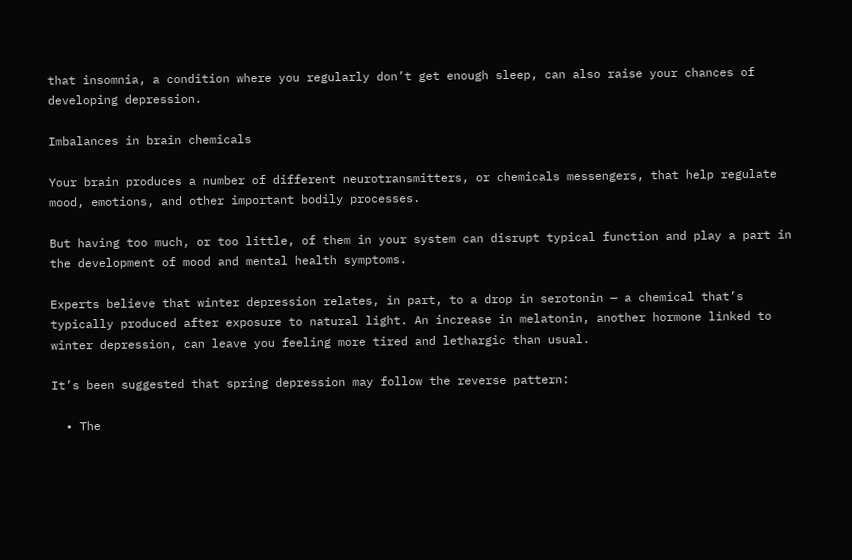that insomnia, a condition where you regularly don’t get enough sleep, can also raise your chances of developing depression.

Imbalances in brain chemicals

Your brain produces a number of different neurotransmitters, or chemicals messengers, that help regulate mood, emotions, and other important bodily processes.

But having too much, or too little, of them in your system can disrupt typical function and play a part in the development of mood and mental health symptoms.

Experts believe that winter depression relates, in part, to a drop in serotonin — a chemical that’s typically produced after exposure to natural light. An increase in melatonin, another hormone linked to winter depression, can leave you feeling more tired and lethargic than usual.

It’s been suggested that spring depression may follow the reverse pattern:

  • The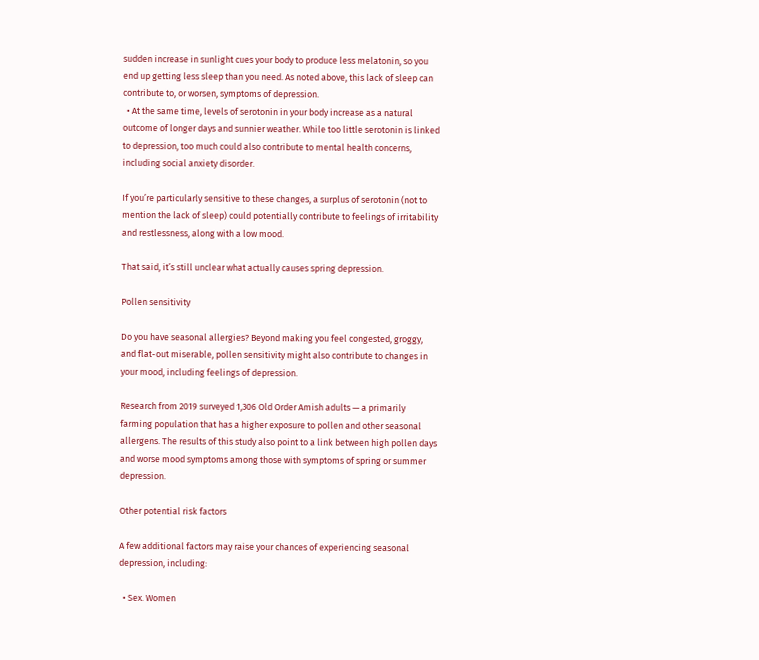sudden increase in sunlight cues your body to produce less melatonin, so you end up getting less sleep than you need. As noted above, this lack of sleep can contribute to, or worsen, symptoms of depression.
  • At the same time, levels of serotonin in your body increase as a natural outcome of longer days and sunnier weather. While too little serotonin is linked to depression, too much could also contribute to mental health concerns, including social anxiety disorder.

If you’re particularly sensitive to these changes, a surplus of serotonin (not to mention the lack of sleep) could potentially contribute to feelings of irritability and restlessness, along with a low mood.

That said, it’s still unclear what actually causes spring depression.

Pollen sensitivity

Do you have seasonal allergies? Beyond making you feel congested, groggy, and flat-out miserable, pollen sensitivity might also contribute to changes in your mood, including feelings of depression.

Research from 2019 surveyed 1,306 Old Order Amish adults — a primarily farming population that has a higher exposure to pollen and other seasonal allergens. The results of this study also point to a link between high pollen days and worse mood symptoms among those with symptoms of spring or summer depression.

Other potential risk factors

A few additional factors may raise your chances of experiencing seasonal depression, including:

  • Sex. Women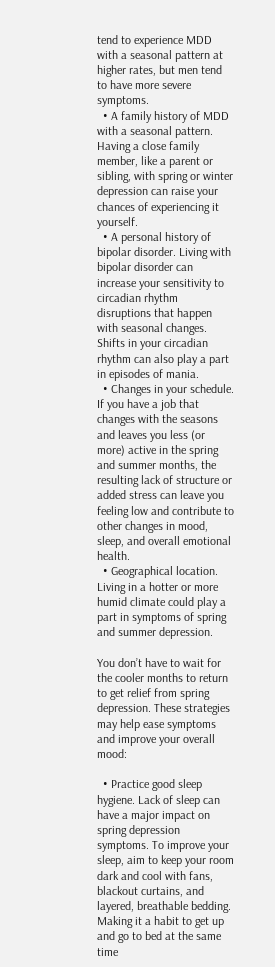tend to experience MDD with a seasonal pattern at higher rates, but men tend to have more severe symptoms.
  • A family history of MDD with a seasonal pattern. Having a close family member, like a parent or sibling, with spring or winter depression can raise your chances of experiencing it yourself.
  • A personal history of bipolar disorder. Living with bipolar disorder can increase your sensitivity to circadian rhythm disruptions that happen with seasonal changes. Shifts in your circadian rhythm can also play a part in episodes of mania.
  • Changes in your schedule. If you have a job that changes with the seasons and leaves you less (or more) active in the spring and summer months, the resulting lack of structure or added stress can leave you feeling low and contribute to other changes in mood, sleep, and overall emotional health.
  • Geographical location. Living in a hotter or more humid climate could play a part in symptoms of spring and summer depression.

You don’t have to wait for the cooler months to return to get relief from spring depression. These strategies may help ease symptoms and improve your overall mood:

  • Practice good sleep hygiene. Lack of sleep can have a major impact on spring depression symptoms. To improve your sleep, aim to keep your room dark and cool with fans, blackout curtains, and layered, breathable bedding. Making it a habit to get up and go to bed at the same time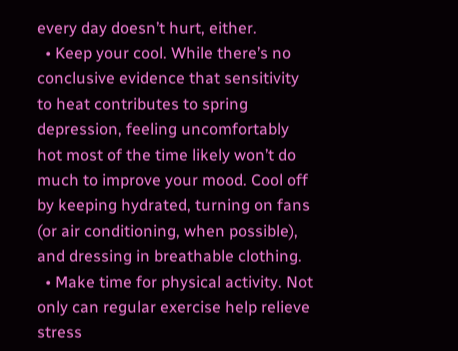every day doesn’t hurt, either.
  • Keep your cool. While there’s no conclusive evidence that sensitivity to heat contributes to spring depression, feeling uncomfortably hot most of the time likely won’t do much to improve your mood. Cool off by keeping hydrated, turning on fans (or air conditioning, when possible), and dressing in breathable clothing.
  • Make time for physical activity. Not only can regular exercise help relieve stress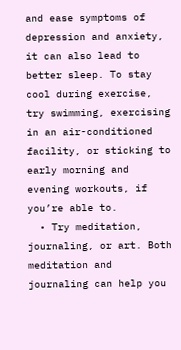and ease symptoms of depression and anxiety, it can also lead to better sleep. To stay cool during exercise, try swimming, exercising in an air-conditioned facility, or sticking to early morning and evening workouts, if you’re able to.
  • Try meditation, journaling, or art. Both meditation and journaling can help you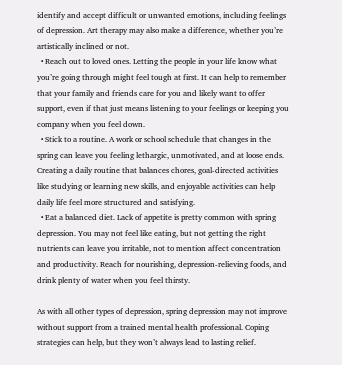identify and accept difficult or unwanted emotions, including feelings of depression. Art therapy may also make a difference, whether you’re artistically inclined or not.
  • Reach out to loved ones. Letting the people in your life know what you’re going through might feel tough at first. It can help to remember that your family and friends care for you and likely want to offer support, even if that just means listening to your feelings or keeping you company when you feel down.
  • Stick to a routine. A work or school schedule that changes in the spring can leave you feeling lethargic, unmotivated, and at loose ends. Creating a daily routine that balances chores, goal-directed activities like studying or learning new skills, and enjoyable activities can help daily life feel more structured and satisfying.
  • Eat a balanced diet. Lack of appetite is pretty common with spring depression. You may not feel like eating, but not getting the right nutrients can leave you irritable, not to mention affect concentration and productivity. Reach for nourishing, depression-relieving foods, and drink plenty of water when you feel thirsty.

As with all other types of depression, spring depression may not improve without support from a trained mental health professional. Coping strategies can help, but they won’t always lead to lasting relief.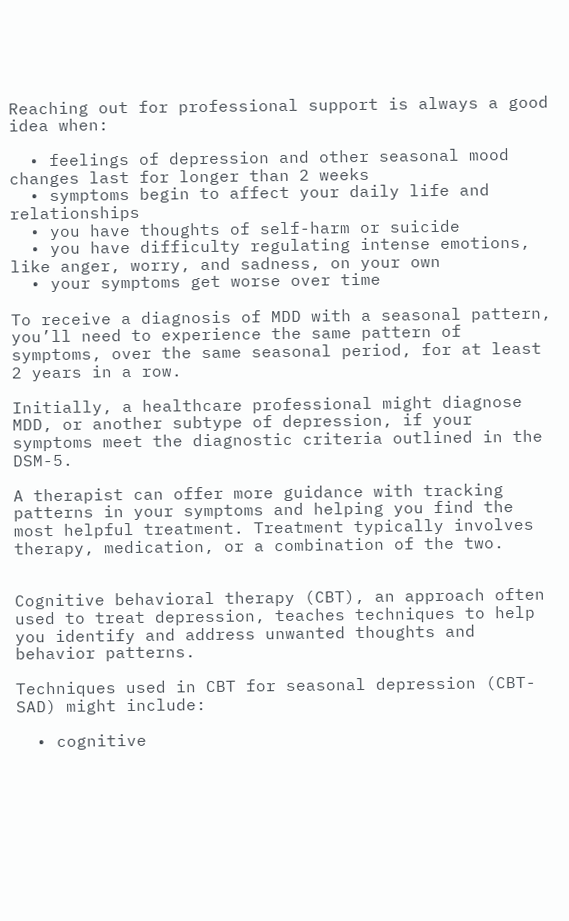Reaching out for professional support is always a good idea when:

  • feelings of depression and other seasonal mood changes last for longer than 2 weeks
  • symptoms begin to affect your daily life and relationships
  • you have thoughts of self-harm or suicide
  • you have difficulty regulating intense emotions, like anger, worry, and sadness, on your own
  • your symptoms get worse over time

To receive a diagnosis of MDD with a seasonal pattern, you’ll need to experience the same pattern of symptoms, over the same seasonal period, for at least 2 years in a row.

Initially, a healthcare professional might diagnose MDD, or another subtype of depression, if your symptoms meet the diagnostic criteria outlined in the DSM-5.

A therapist can offer more guidance with tracking patterns in your symptoms and helping you find the most helpful treatment. Treatment typically involves therapy, medication, or a combination of the two.


Cognitive behavioral therapy (CBT), an approach often used to treat depression, teaches techniques to help you identify and address unwanted thoughts and behavior patterns.

Techniques used in CBT for seasonal depression (CBT-SAD) might include:

  • cognitive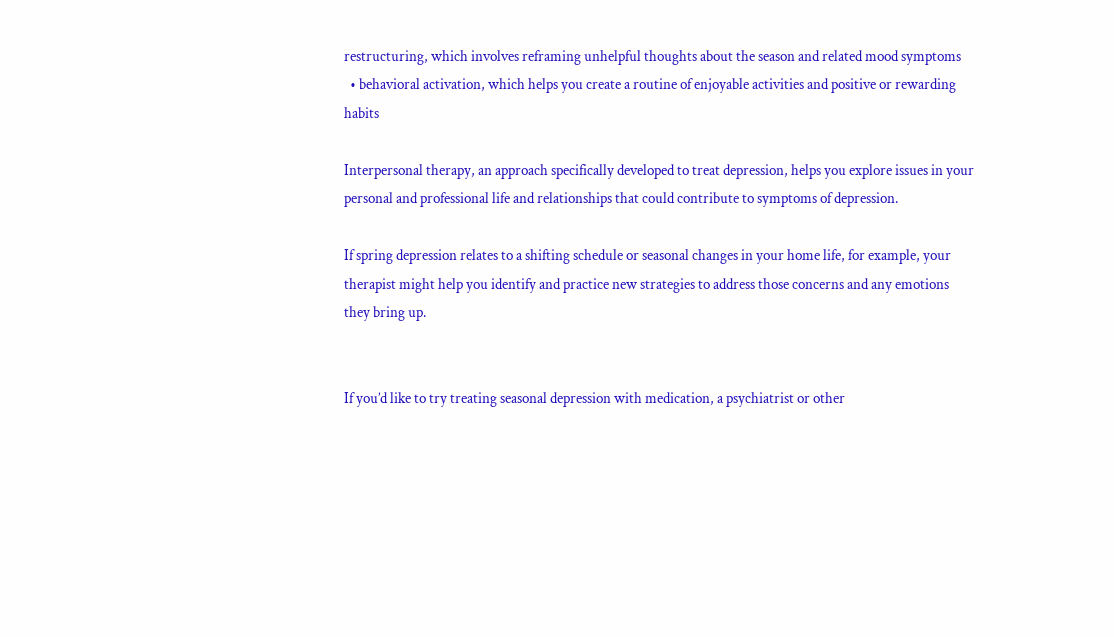restructuring, which involves reframing unhelpful thoughts about the season and related mood symptoms
  • behavioral activation, which helps you create a routine of enjoyable activities and positive or rewarding habits

Interpersonal therapy, an approach specifically developed to treat depression, helps you explore issues in your personal and professional life and relationships that could contribute to symptoms of depression.

If spring depression relates to a shifting schedule or seasonal changes in your home life, for example, your therapist might help you identify and practice new strategies to address those concerns and any emotions they bring up.


If you’d like to try treating seasonal depression with medication, a psychiatrist or other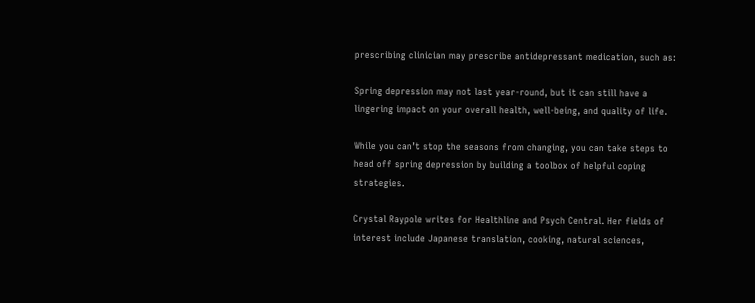prescribing clinician may prescribe antidepressant medication, such as:

Spring depression may not last year-round, but it can still have a lingering impact on your overall health, well-being, and quality of life.

While you can’t stop the seasons from changing, you can take steps to head off spring depression by building a toolbox of helpful coping strategies.

Crystal Raypole writes for Healthline and Psych Central. Her fields of interest include Japanese translation, cooking, natural sciences,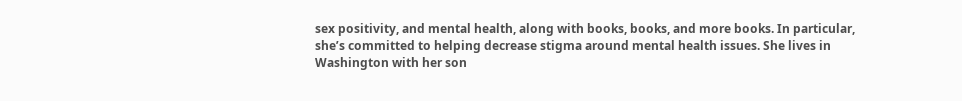sex positivity, and mental health, along with books, books, and more books. In particular, she’s committed to helping decrease stigma around mental health issues. She lives in Washington with her son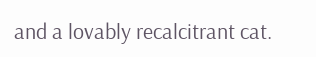and a lovably recalcitrant cat.